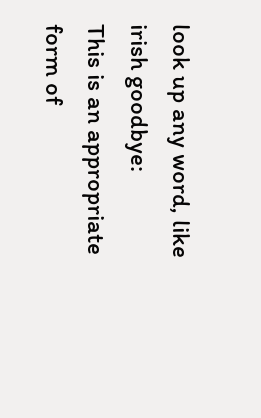look up any word, like irish goodbye:
This is an appropriate form of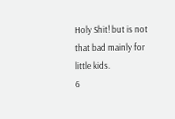Holy Shit! but is not that bad mainly for little kids.
6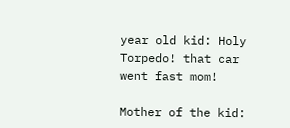year old kid: Holy Torpedo! that car went fast mom!

Mother of the kid: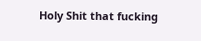Holy Shit that fucking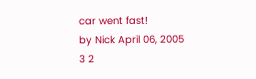car went fast!
by Nick April 06, 2005
3 2